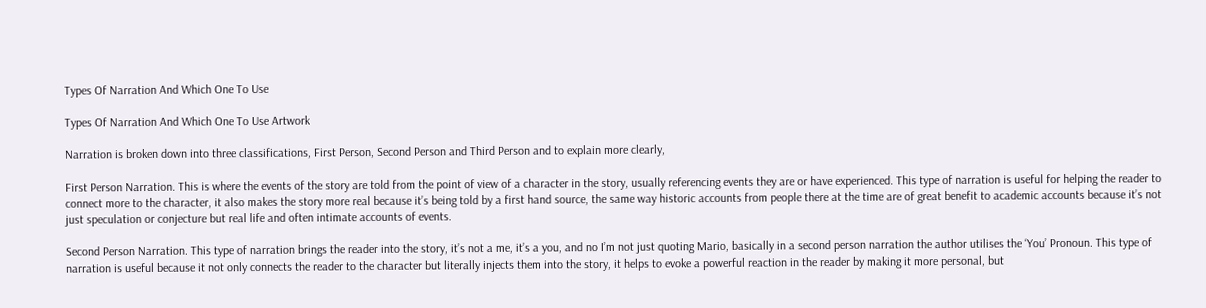Types Of Narration And Which One To Use

Types Of Narration And Which One To Use Artwork

Narration is broken down into three classifications, First Person, Second Person and Third Person and to explain more clearly,

First Person Narration. This is where the events of the story are told from the point of view of a character in the story, usually referencing events they are or have experienced. This type of narration is useful for helping the reader to connect more to the character, it also makes the story more real because it’s being told by a first hand source, the same way historic accounts from people there at the time are of great benefit to academic accounts because it’s not just speculation or conjecture but real life and often intimate accounts of events.

Second Person Narration. This type of narration brings the reader into the story, it’s not a me, it’s a you, and no I’m not just quoting Mario, basically in a second person narration the author utilises the ‘You’ Pronoun. This type of narration is useful because it not only connects the reader to the character but literally injects them into the story, it helps to evoke a powerful reaction in the reader by making it more personal, but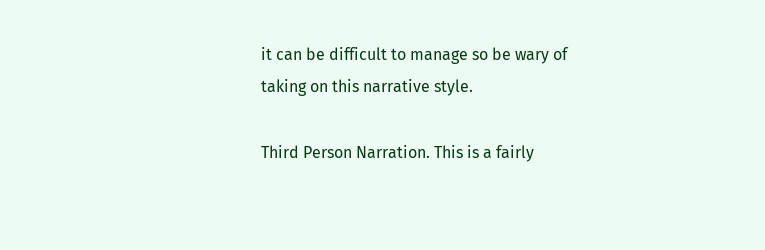it can be difficult to manage so be wary of taking on this narrative style.

Third Person Narration. This is a fairly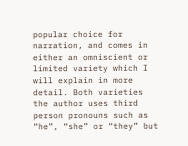popular choice for narration, and comes in either an omniscient or limited variety which I will explain in more detail. Both varieties the author uses third person pronouns such as “he”, “she” or “they” but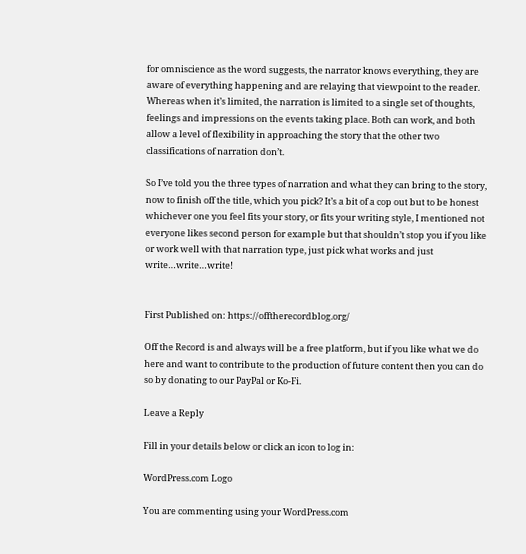for omniscience as the word suggests, the narrator knows everything, they are aware of everything happening and are relaying that viewpoint to the reader. Whereas when it’s limited, the narration is limited to a single set of thoughts, feelings and impressions on the events taking place. Both can work, and both allow a level of flexibility in approaching the story that the other two classifications of narration don’t.

So I’ve told you the three types of narration and what they can bring to the story, now to finish off the title, which you pick? It’s a bit of a cop out but to be honest whichever one you feel fits your story, or fits your writing style, I mentioned not everyone likes second person for example but that shouldn’t stop you if you like or work well with that narration type, just pick what works and just write…write…write!


First Published on: https://offtherecordblog.org/

Off the Record is and always will be a free platform, but if you like what we do here and want to contribute to the production of future content then you can do so by donating to our PayPal or Ko-Fi.

Leave a Reply

Fill in your details below or click an icon to log in:

WordPress.com Logo

You are commenting using your WordPress.com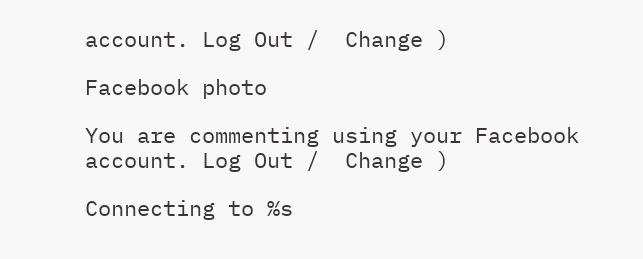account. Log Out /  Change )

Facebook photo

You are commenting using your Facebook account. Log Out /  Change )

Connecting to %s